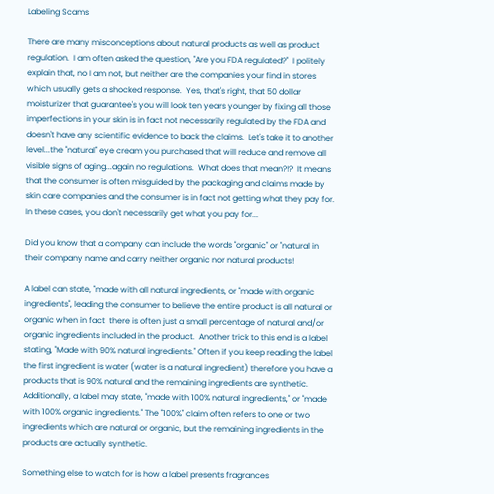Labeling Scams

There are many misconceptions about natural products as well as product regulation.  I am often asked the question, "Are you FDA regulated?"  I politely explain that, no I am not, but neither are the companies your find in stores which usually gets a shocked response.  Yes, that's right, that 50 dollar moisturizer that guarantee's you will look ten years younger by fixing all those imperfections in your skin is in fact not necessarily regulated by the FDA and doesn't have any scientific evidence to back the claims.  Let's take it to another level...the "natural" eye cream you purchased that will reduce and remove all visible signs of aging...again no regulations.  What does that mean?!?  It means that the consumer is often misguided by the packaging and claims made by skin care companies and the consumer is in fact not getting what they pay for.  In these cases, you don't necessarily get what you pay for...

Did you know that a company can include the words "organic" or "natural in their company name and carry neither organic nor natural products!

A label can state, "made with all natural ingredients, or "made with organic ingredients", leading the consumer to believe the entire product is all natural or organic when in fact  there is often just a small percentage of natural and/or organic ingredients included in the product.  Another trick to this end is a label stating, "Made with 90% natural ingredients." Often if you keep reading the label the first ingredient is water (water is a natural ingredient) therefore you have a products that is 90% natural and the remaining ingredients are synthetic.  Additionally, a label may state, "made with 100% natural ingredients," or "made with 100% organic ingredients." The "100%" claim often refers to one or two ingredients which are natural or organic, but the remaining ingredients in the products are actually synthetic.

Something else to watch for is how a label presents fragrances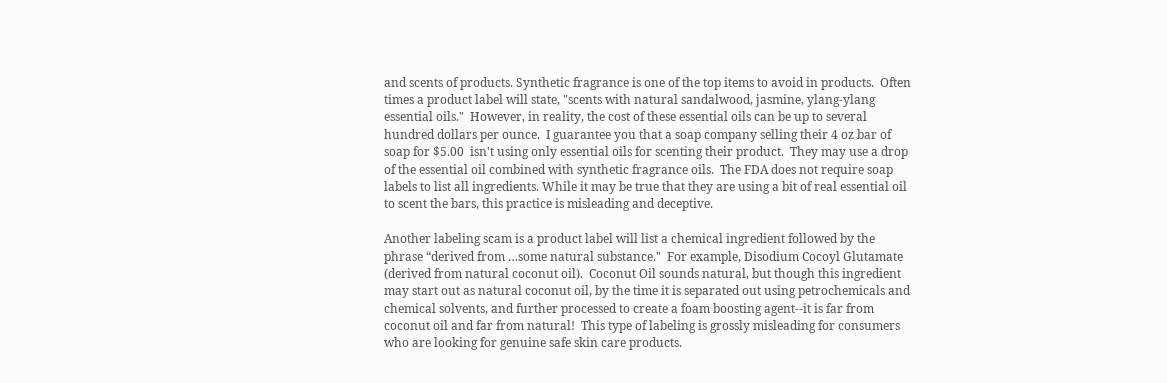and scents of products. Synthetic fragrance is one of the top items to avoid in products.  Often times a product label will state, "scents with natural sandalwood, jasmine, ylang-ylang essential oils."  However, in reality, the cost of these essential oils can be up to several hundred dollars per ounce.  I guarantee you that a soap company selling their 4 oz bar of soap for $5.00  isn't using only essential oils for scenting their product.  They may use a drop of the essential oil combined with synthetic fragrance oils.  The FDA does not require soap labels to list all ingredients. While it may be true that they are using a bit of real essential oil to scent the bars, this practice is misleading and deceptive.

Another labeling scam is a product label will list a chemical ingredient followed by the phrase “derived from …some natural substance."  For example, Disodium Cocoyl Glutamate (derived from natural coconut oil).  Coconut Oil sounds natural, but though this ingredient may start out as natural coconut oil, by the time it is separated out using petrochemicals and  chemical solvents, and further processed to create a foam boosting agent--it is far from coconut oil and far from natural!  This type of labeling is grossly misleading for consumers who are looking for genuine safe skin care products.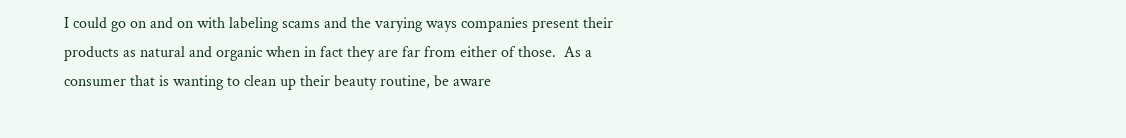I could go on and on with labeling scams and the varying ways companies present their products as natural and organic when in fact they are far from either of those.  As a consumer that is wanting to clean up their beauty routine, be aware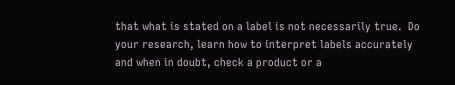that what is stated on a label is not necessarily true.  Do your research, learn how to interpret labels accurately and when in doubt, check a product or a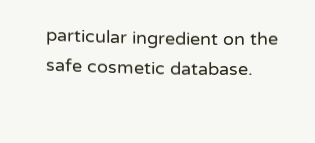particular ingredient on the safe cosmetic database.